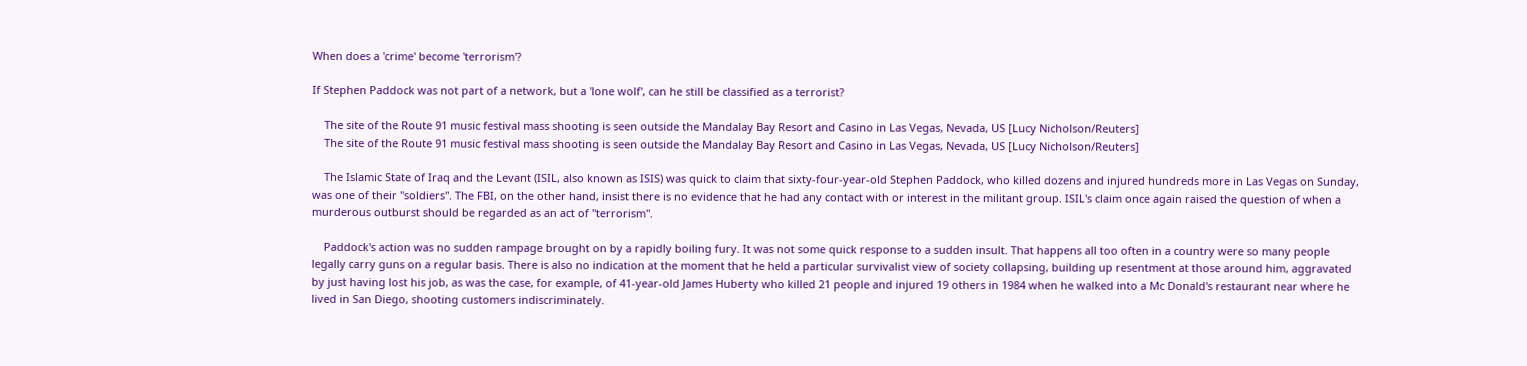When does a 'crime' become 'terrorism'?

If Stephen Paddock was not part of a network, but a 'lone wolf', can he still be classified as a terrorist?

    The site of the Route 91 music festival mass shooting is seen outside the Mandalay Bay Resort and Casino in Las Vegas, Nevada, US [Lucy Nicholson/Reuters]
    The site of the Route 91 music festival mass shooting is seen outside the Mandalay Bay Resort and Casino in Las Vegas, Nevada, US [Lucy Nicholson/Reuters]

    The Islamic State of Iraq and the Levant (ISIL, also known as ISIS) was quick to claim that sixty-four-year-old Stephen Paddock, who killed dozens and injured hundreds more in Las Vegas on Sunday, was one of their "soldiers". The FBI, on the other hand, insist there is no evidence that he had any contact with or interest in the militant group. ISIL's claim once again raised the question of when a murderous outburst should be regarded as an act of "terrorism".

    Paddock's action was no sudden rampage brought on by a rapidly boiling fury. It was not some quick response to a sudden insult. That happens all too often in a country were so many people legally carry guns on a regular basis. There is also no indication at the moment that he held a particular survivalist view of society collapsing, building up resentment at those around him, aggravated by just having lost his job, as was the case, for example, of 41-year-old James Huberty who killed 21 people and injured 19 others in 1984 when he walked into a Mc Donald's restaurant near where he lived in San Diego, shooting customers indiscriminately.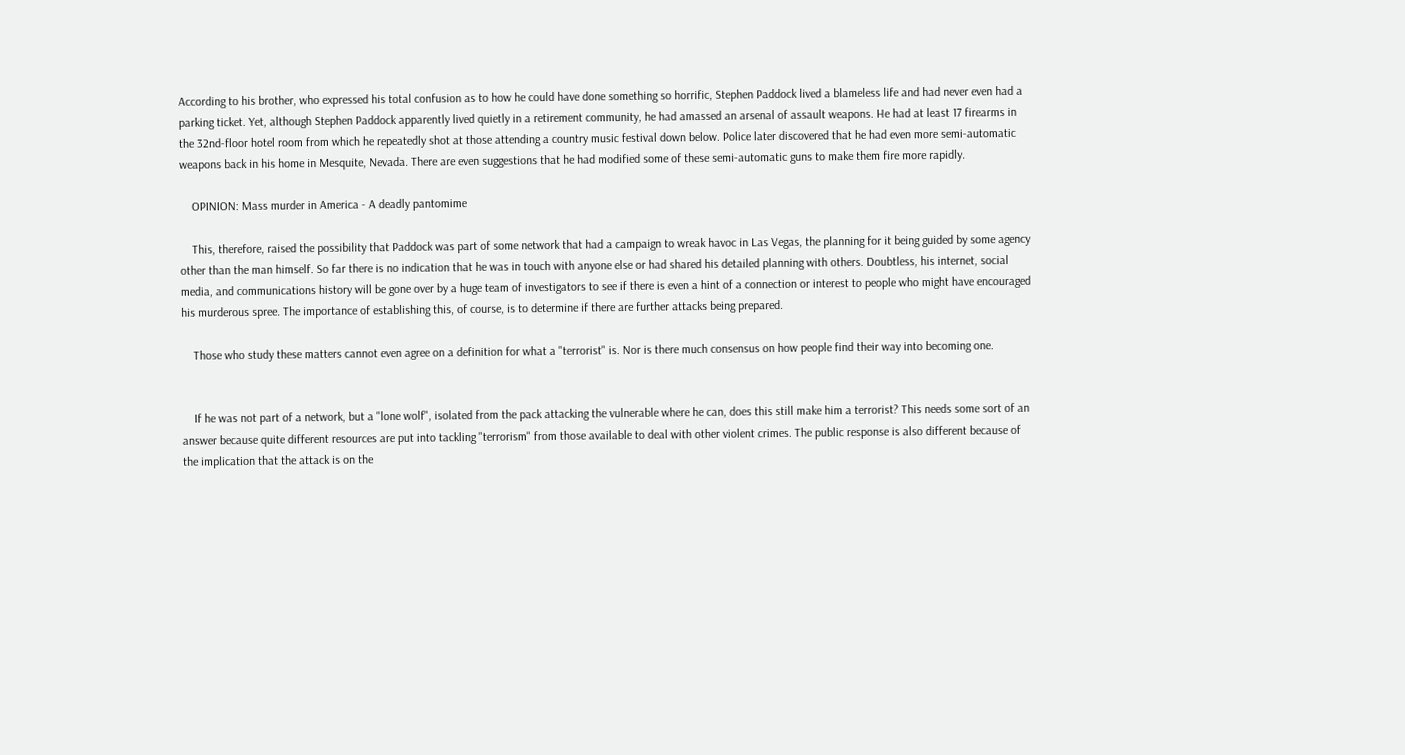According to his brother, who expressed his total confusion as to how he could have done something so horrific, Stephen Paddock lived a blameless life and had never even had a parking ticket. Yet, although Stephen Paddock apparently lived quietly in a retirement community, he had amassed an arsenal of assault weapons. He had at least 17 firearms in the 32nd-floor hotel room from which he repeatedly shot at those attending a country music festival down below. Police later discovered that he had even more semi-automatic weapons back in his home in Mesquite, Nevada. There are even suggestions that he had modified some of these semi-automatic guns to make them fire more rapidly.

    OPINION: Mass murder in America - A deadly pantomime

    This, therefore, raised the possibility that Paddock was part of some network that had a campaign to wreak havoc in Las Vegas, the planning for it being guided by some agency other than the man himself. So far there is no indication that he was in touch with anyone else or had shared his detailed planning with others. Doubtless, his internet, social media, and communications history will be gone over by a huge team of investigators to see if there is even a hint of a connection or interest to people who might have encouraged his murderous spree. The importance of establishing this, of course, is to determine if there are further attacks being prepared.

    Those who study these matters cannot even agree on a definition for what a "terrorist" is. Nor is there much consensus on how people find their way into becoming one.


    If he was not part of a network, but a "lone wolf", isolated from the pack attacking the vulnerable where he can, does this still make him a terrorist? This needs some sort of an answer because quite different resources are put into tackling "terrorism" from those available to deal with other violent crimes. The public response is also different because of the implication that the attack is on the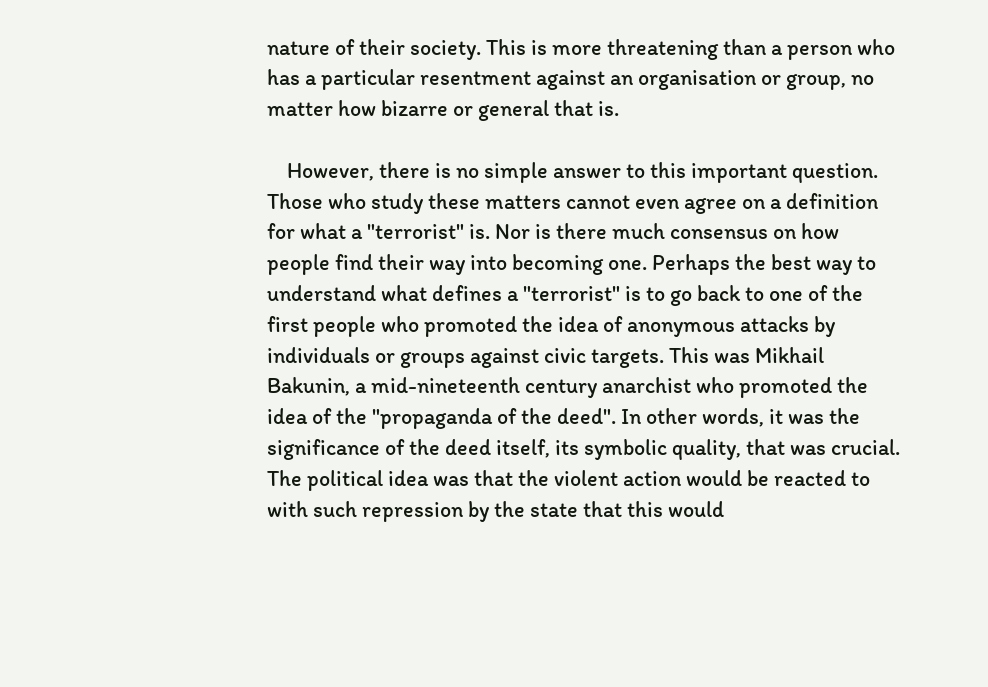nature of their society. This is more threatening than a person who has a particular resentment against an organisation or group, no matter how bizarre or general that is.

    However, there is no simple answer to this important question. Those who study these matters cannot even agree on a definition for what a "terrorist" is. Nor is there much consensus on how people find their way into becoming one. Perhaps the best way to understand what defines a "terrorist" is to go back to one of the first people who promoted the idea of anonymous attacks by individuals or groups against civic targets. This was Mikhail Bakunin, a mid-nineteenth century anarchist who promoted the idea of the "propaganda of the deed". In other words, it was the significance of the deed itself, its symbolic quality, that was crucial. The political idea was that the violent action would be reacted to with such repression by the state that this would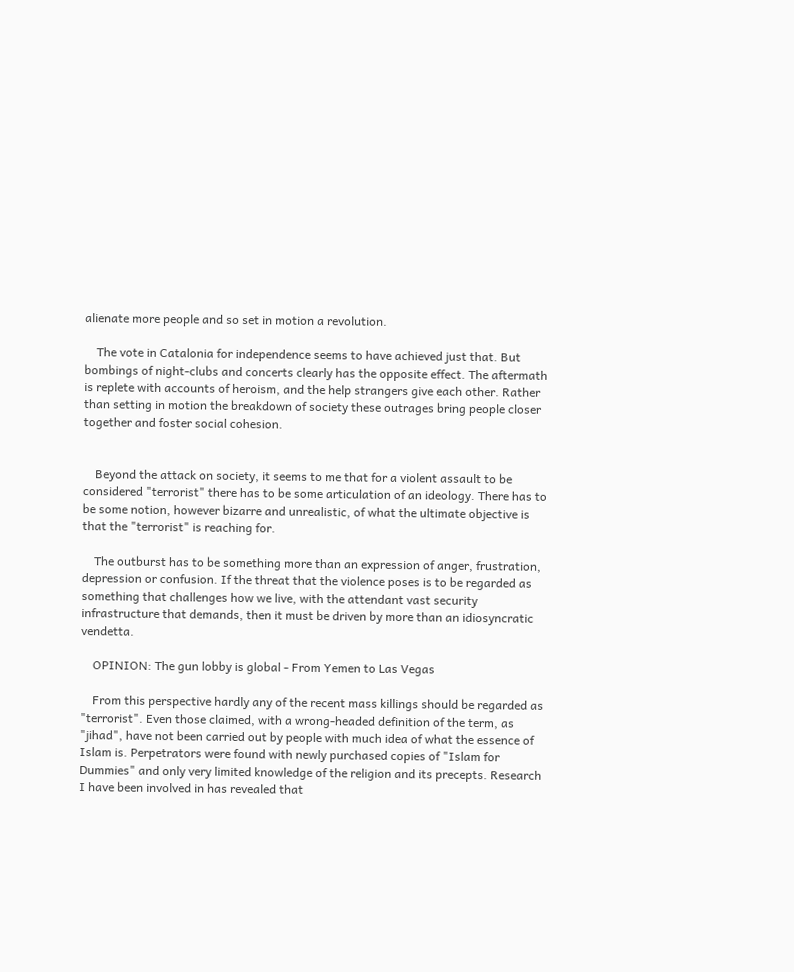alienate more people and so set in motion a revolution.

    The vote in Catalonia for independence seems to have achieved just that. But bombings of night-clubs and concerts clearly has the opposite effect. The aftermath is replete with accounts of heroism, and the help strangers give each other. Rather than setting in motion the breakdown of society these outrages bring people closer together and foster social cohesion.


    Beyond the attack on society, it seems to me that for a violent assault to be considered "terrorist" there has to be some articulation of an ideology. There has to be some notion, however bizarre and unrealistic, of what the ultimate objective is that the "terrorist" is reaching for.

    The outburst has to be something more than an expression of anger, frustration, depression or confusion. If the threat that the violence poses is to be regarded as something that challenges how we live, with the attendant vast security infrastructure that demands, then it must be driven by more than an idiosyncratic vendetta.

    OPINION: The gun lobby is global - From Yemen to Las Vegas

    From this perspective hardly any of the recent mass killings should be regarded as "terrorist". Even those claimed, with a wrong-headed definition of the term, as "jihad", have not been carried out by people with much idea of what the essence of Islam is. Perpetrators were found with newly purchased copies of "Islam for Dummies" and only very limited knowledge of the religion and its precepts. Research I have been involved in has revealed that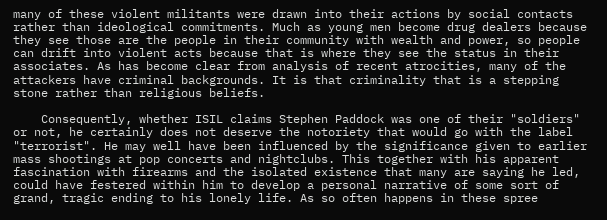many of these violent militants were drawn into their actions by social contacts rather than ideological commitments. Much as young men become drug dealers because they see those are the people in their community with wealth and power, so people can drift into violent acts because that is where they see the status in their associates. As has become clear from analysis of recent atrocities, many of the attackers have criminal backgrounds. It is that criminality that is a stepping stone rather than religious beliefs.

    Consequently, whether ISIL claims Stephen Paddock was one of their "soldiers" or not, he certainly does not deserve the notoriety that would go with the label "terrorist". He may well have been influenced by the significance given to earlier mass shootings at pop concerts and nightclubs. This together with his apparent fascination with firearms and the isolated existence that many are saying he led, could have festered within him to develop a personal narrative of some sort of grand, tragic ending to his lonely life. As so often happens in these spree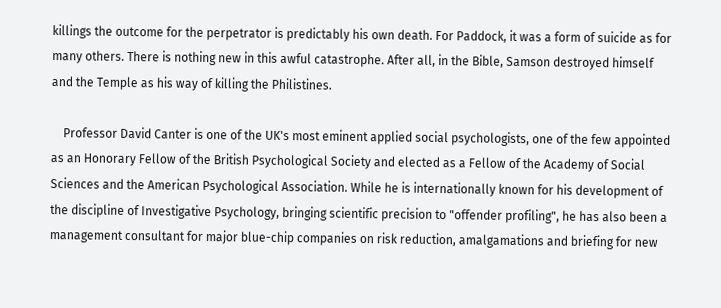killings the outcome for the perpetrator is predictably his own death. For Paddock, it was a form of suicide as for many others. There is nothing new in this awful catastrophe. After all, in the Bible, Samson destroyed himself and the Temple as his way of killing the Philistines.

    Professor David Canter is one of the UK's most eminent applied social psychologists, one of the few appointed as an Honorary Fellow of the British Psychological Society and elected as a Fellow of the Academy of Social Sciences and the American Psychological Association. While he is internationally known for his development of the discipline of Investigative Psychology, bringing scientific precision to "offender profiling", he has also been a management consultant for major blue-chip companies on risk reduction, amalgamations and briefing for new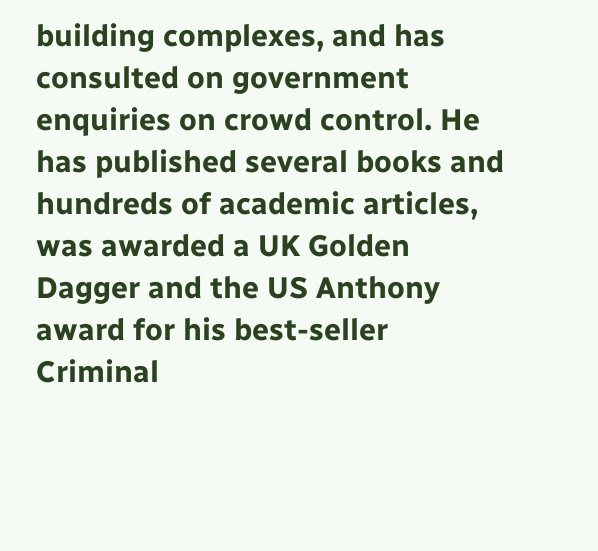building complexes, and has consulted on government enquiries on crowd control. He has published several books and hundreds of academic articles, was awarded a UK Golden Dagger and the US Anthony award for his best-seller Criminal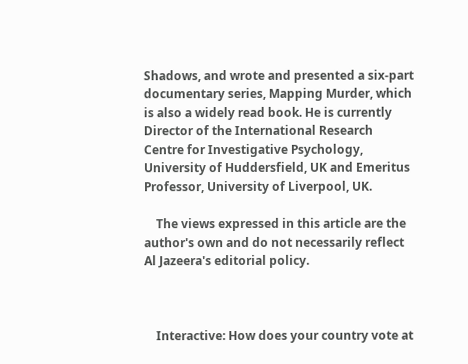Shadows, and wrote and presented a six-part documentary series, Mapping Murder, which is also a widely read book. He is currently Director of the International Research Centre for Investigative Psychology, University of Huddersfield, UK and Emeritus Professor, University of Liverpool, UK.

    The views expressed in this article are the author's own and do not necessarily reflect Al Jazeera's editorial policy.



    Interactive: How does your country vote at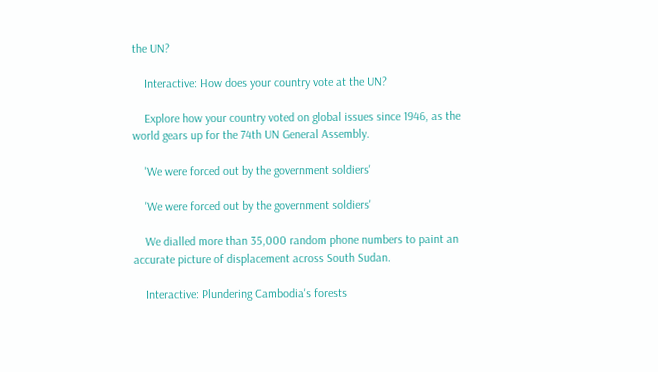the UN?

    Interactive: How does your country vote at the UN?

    Explore how your country voted on global issues since 1946, as the world gears up for the 74th UN General Assembly.

    'We were forced out by the government soldiers'

    'We were forced out by the government soldiers'

    We dialled more than 35,000 random phone numbers to paint an accurate picture of displacement across South Sudan.

    Interactive: Plundering Cambodia's forests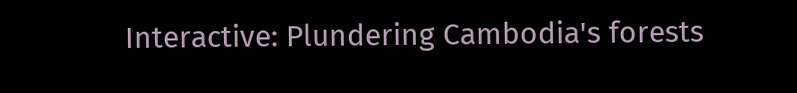Interactive: Plundering Cambodia's forests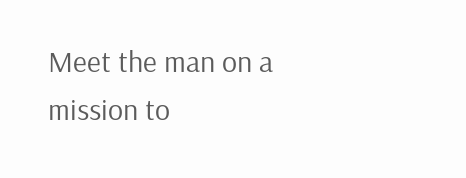Meet the man on a mission to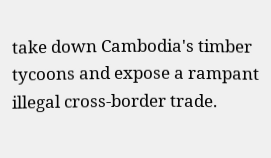take down Cambodia's timber tycoons and expose a rampant illegal cross-border trade.